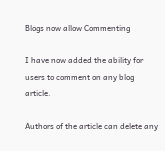Blogs now allow Commenting

I have now added the ability for users to comment on any blog article.

Authors of the article can delete any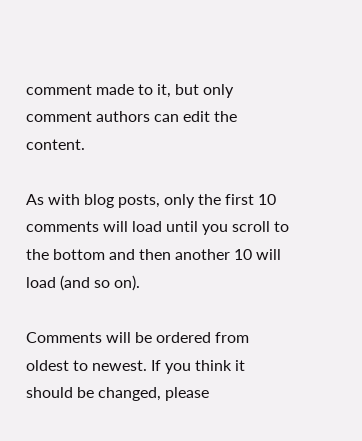comment made to it, but only comment authors can edit the content.

As with blog posts, only the first 10 comments will load until you scroll to the bottom and then another 10 will load (and so on).

Comments will be ordered from oldest to newest. If you think it should be changed, please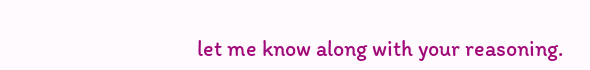let me know along with your reasoning.